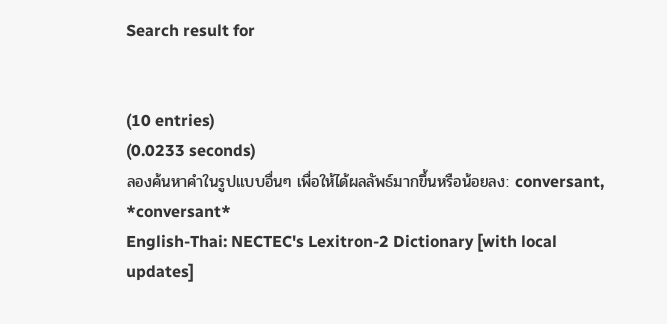Search result for


(10 entries)
(0.0233 seconds)
ลองค้นหาคำในรูปแบบอื่นๆ เพื่อให้ได้ผลลัพธ์มากขึ้นหรือน้อยลง: conversant, *conversant*
English-Thai: NECTEC's Lexitron-2 Dictionary [with local updates]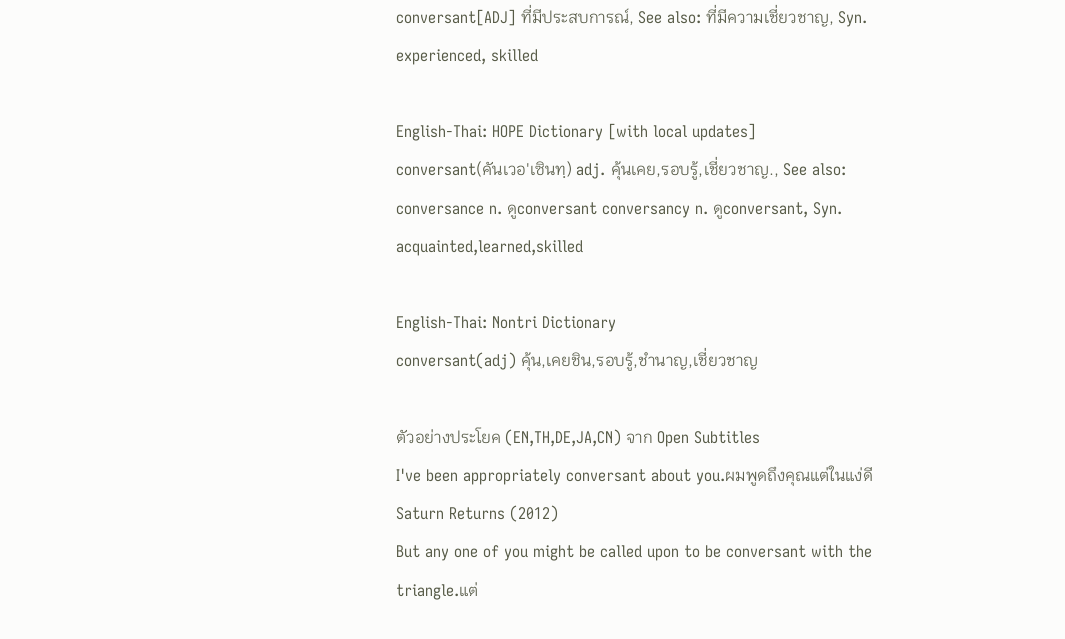conversant[ADJ] ที่มีประสบการณ์, See also: ที่มีความเชี่ยวชาญ, Syn. experienced, skilled

English-Thai: HOPE Dictionary [with local updates]
conversant(คันเวอ'เซินทฺ) adj. คุ้นเคย,รอบรู้,เชี่ยวชาญ., See also: conversance n. ดูconversant conversancy n. ดูconversant, Syn. acquainted,learned,skilled

English-Thai: Nontri Dictionary
conversant(adj) คุ้น,เคยชิน,รอบรู้,ชำนาญ,เชี่ยวชาญ

ตัวอย่างประโยค (EN,TH,DE,JA,CN) จาก Open Subtitles
I've been appropriately conversant about you.ผมพูดถึงคุณแต่ในแง่ดี Saturn Returns (2012)
But any one of you might be called upon to be conversant with the triangle.แต่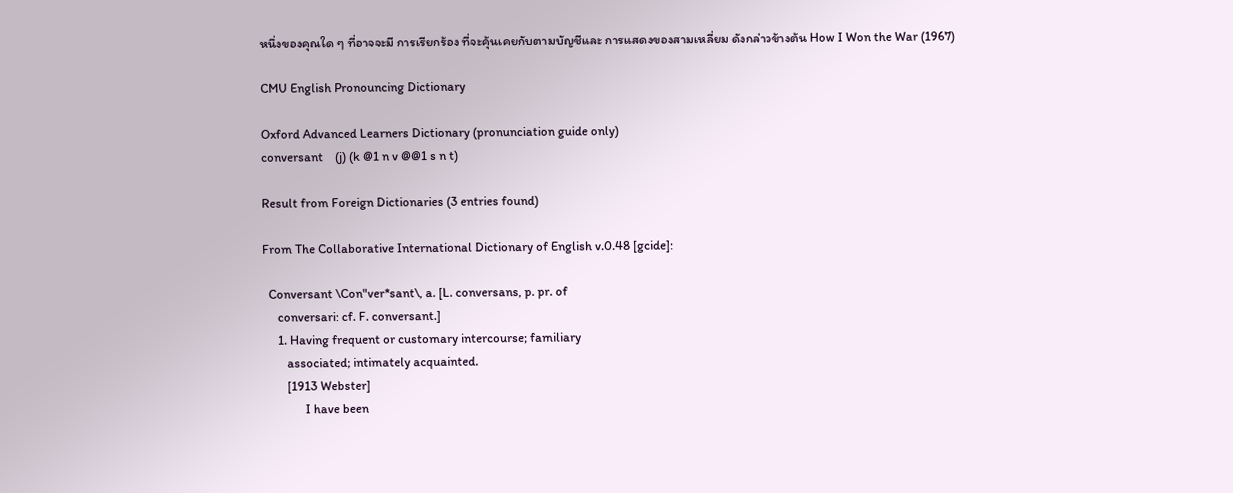หนึ่งของคุณใด ๆ ที่อาจจะมี การเรียกร้อง ที่จะคุ้นเคยกับตามบัญชีและ การแสดงของสามเหลี่ยม ดังกล่าวข้างต้น How I Won the War (1967)

CMU English Pronouncing Dictionary

Oxford Advanced Learners Dictionary (pronunciation guide only)
conversant    (j) (k @1 n v @@1 s n t)

Result from Foreign Dictionaries (3 entries found)

From The Collaborative International Dictionary of English v.0.48 [gcide]:

  Conversant \Con"ver*sant\, a. [L. conversans, p. pr. of
     conversari: cf. F. conversant.]
     1. Having frequent or customary intercourse; familiary
        associated; intimately acquainted.
        [1913 Webster]
              I have been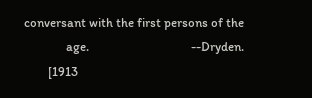conversant with the first persons of the
              age.                                  --Dryden.
        [1913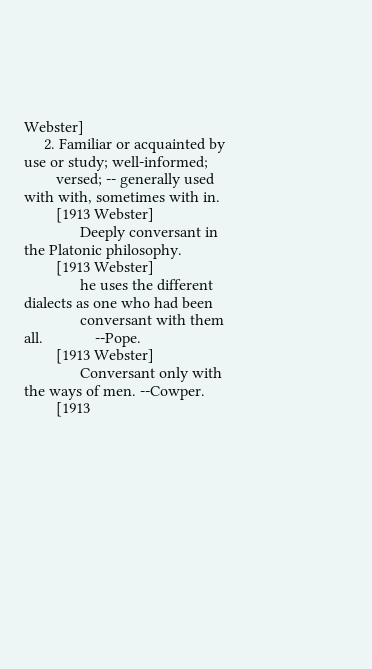Webster]
     2. Familiar or acquainted by use or study; well-informed;
        versed; -- generally used with with, sometimes with in.
        [1913 Webster]
              Deeply conversant in the Platonic philosophy.
        [1913 Webster]
              he uses the different dialects as one who had been
              conversant with them all.             --Pope.
        [1913 Webster]
              Conversant only with the ways of men. --Cowper.
        [1913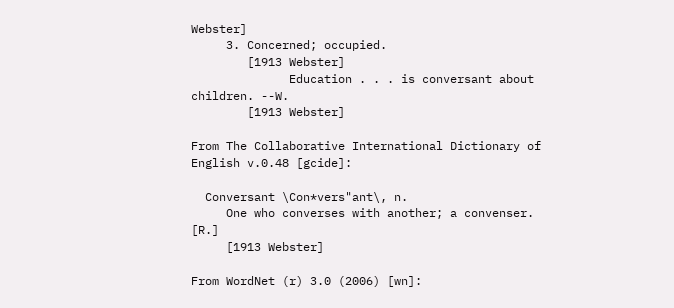Webster]
     3. Concerned; occupied.
        [1913 Webster]
              Education . . . is conversant about children. --W.
        [1913 Webster]

From The Collaborative International Dictionary of English v.0.48 [gcide]:

  Conversant \Con*vers"ant\, n.
     One who converses with another; a convenser. [R.]
     [1913 Webster]

From WordNet (r) 3.0 (2006) [wn]: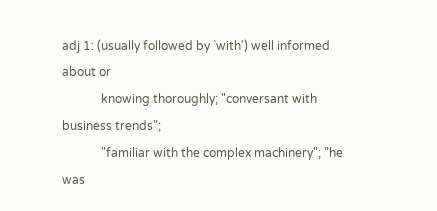adj 1: (usually followed by `with') well informed about or
             knowing thoroughly; "conversant with business trends";
             "familiar with the complex machinery"; "he was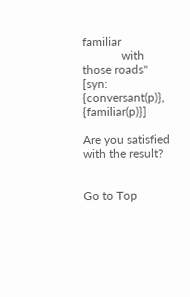familiar
             with those roads" [syn: {conversant(p)}, {familiar(p)}]

Are you satisfied with the result?


Go to Top